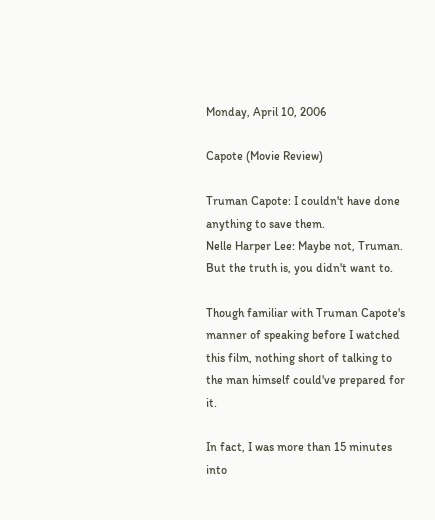Monday, April 10, 2006

Capote (Movie Review)

Truman Capote: I couldn't have done anything to save them.
Nelle Harper Lee: Maybe not, Truman. But the truth is, you didn't want to.

Though familiar with Truman Capote's manner of speaking before I watched this film, nothing short of talking to the man himself could've prepared for it.

In fact, I was more than 15 minutes into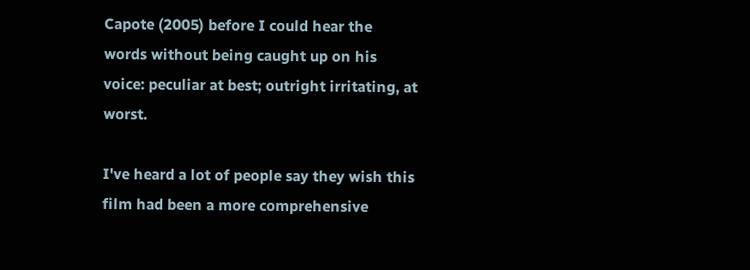Capote (2005) before I could hear the words without being caught up on his voice: peculiar at best; outright irritating, at worst.

I've heard a lot of people say they wish this film had been a more comprehensive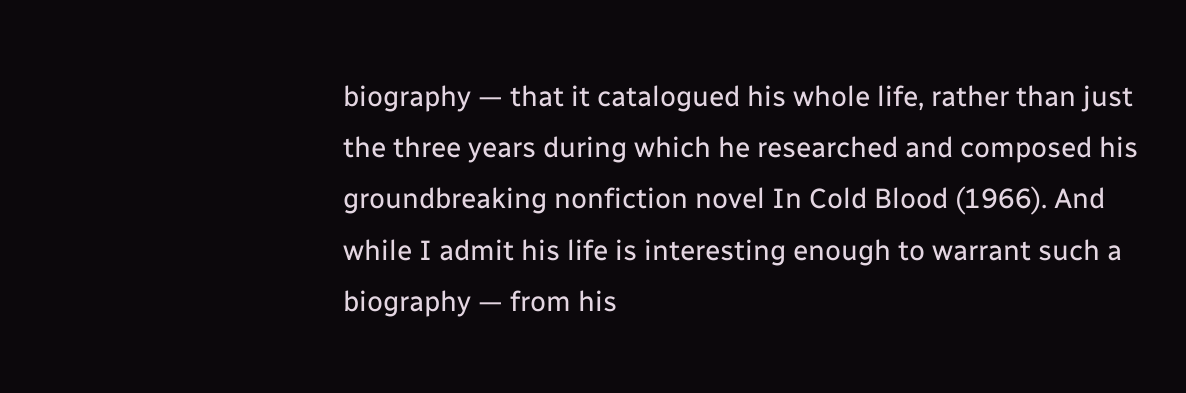biography — that it catalogued his whole life, rather than just the three years during which he researched and composed his groundbreaking nonfiction novel In Cold Blood (1966). And while I admit his life is interesting enough to warrant such a biography — from his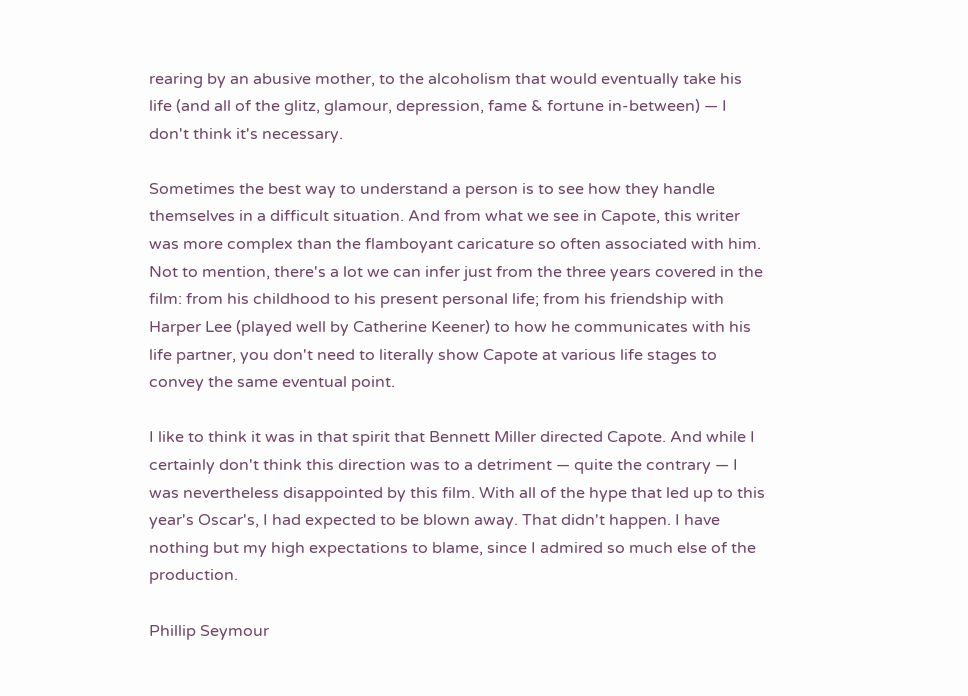rearing by an abusive mother, to the alcoholism that would eventually take his life (and all of the glitz, glamour, depression, fame & fortune in-between) — I don't think it's necessary.

Sometimes the best way to understand a person is to see how they handle themselves in a difficult situation. And from what we see in Capote, this writer was more complex than the flamboyant caricature so often associated with him. Not to mention, there's a lot we can infer just from the three years covered in the film: from his childhood to his present personal life; from his friendship with Harper Lee (played well by Catherine Keener) to how he communicates with his life partner, you don't need to literally show Capote at various life stages to convey the same eventual point.

I like to think it was in that spirit that Bennett Miller directed Capote. And while I certainly don't think this direction was to a detriment — quite the contrary — I was nevertheless disappointed by this film. With all of the hype that led up to this year's Oscar's, I had expected to be blown away. That didn't happen. I have nothing but my high expectations to blame, since I admired so much else of the production.

Phillip Seymour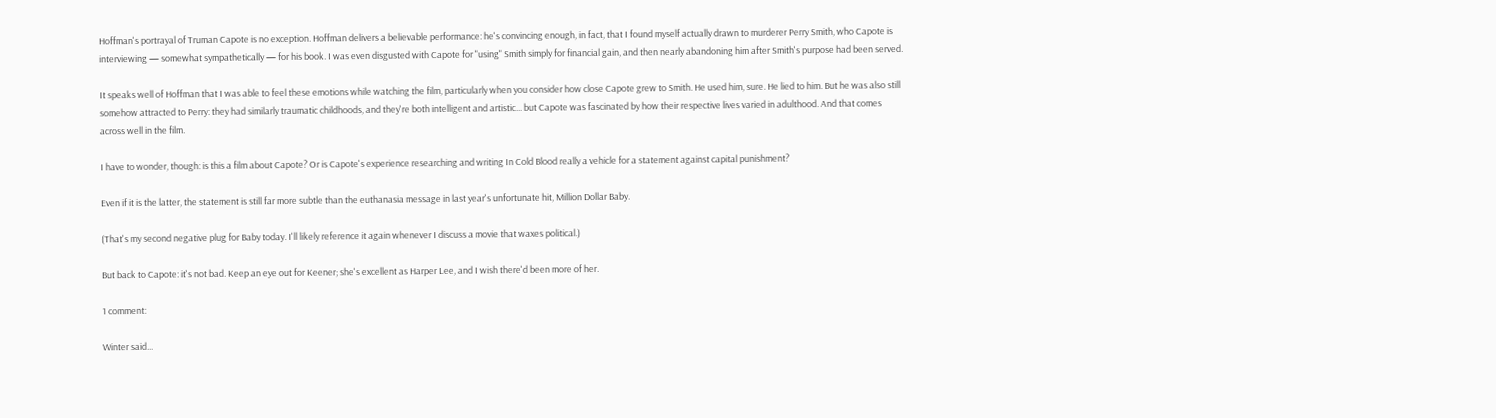Hoffman's portrayal of Truman Capote is no exception. Hoffman delivers a believable performance: he's convincing enough, in fact, that I found myself actually drawn to murderer Perry Smith, who Capote is interviewing — somewhat sympathetically — for his book. I was even disgusted with Capote for "using" Smith simply for financial gain, and then nearly abandoning him after Smith's purpose had been served.

It speaks well of Hoffman that I was able to feel these emotions while watching the film, particularly when you consider how close Capote grew to Smith. He used him, sure. He lied to him. But he was also still somehow attracted to Perry: they had similarly traumatic childhoods, and they're both intelligent and artistic... but Capote was fascinated by how their respective lives varied in adulthood. And that comes across well in the film.

I have to wonder, though: is this a film about Capote? Or is Capote's experience researching and writing In Cold Blood really a vehicle for a statement against capital punishment?

Even if it is the latter, the statement is still far more subtle than the euthanasia message in last year's unfortunate hit, Million Dollar Baby.

(That's my second negative plug for Baby today. I'll likely reference it again whenever I discuss a movie that waxes political.)

But back to Capote: it's not bad. Keep an eye out for Keener; she's excellent as Harper Lee, and I wish there'd been more of her.

1 comment:

Winter said...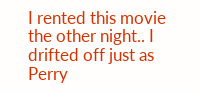I rented this movie the other night.. I drifted off just as Perry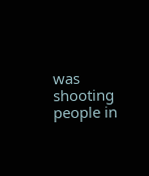was shooting people in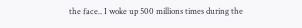the face.. I woke up 500 millions times during the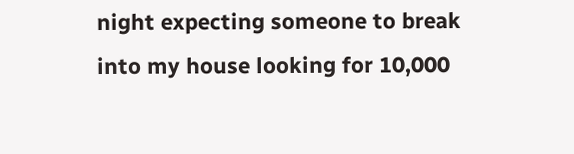night expecting someone to break into my house looking for 10,000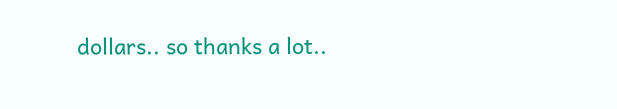dollars.. so thanks a lot..